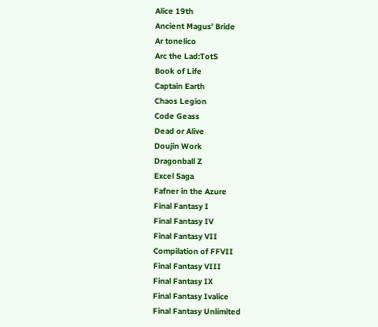Alice 19th
Ancient Magus' Bride
Ar tonelico
Arc the Lad:TotS
Book of Life
Captain Earth
Chaos Legion
Code Geass
Dead or Alive
Doujin Work
Dragonball Z
Excel Saga
Fafner in the Azure
Final Fantasy I
Final Fantasy IV
Final Fantasy VII
Compilation of FFVII
Final Fantasy VIII
Final Fantasy IX
Final Fantasy Ivalice
Final Fantasy Unlimited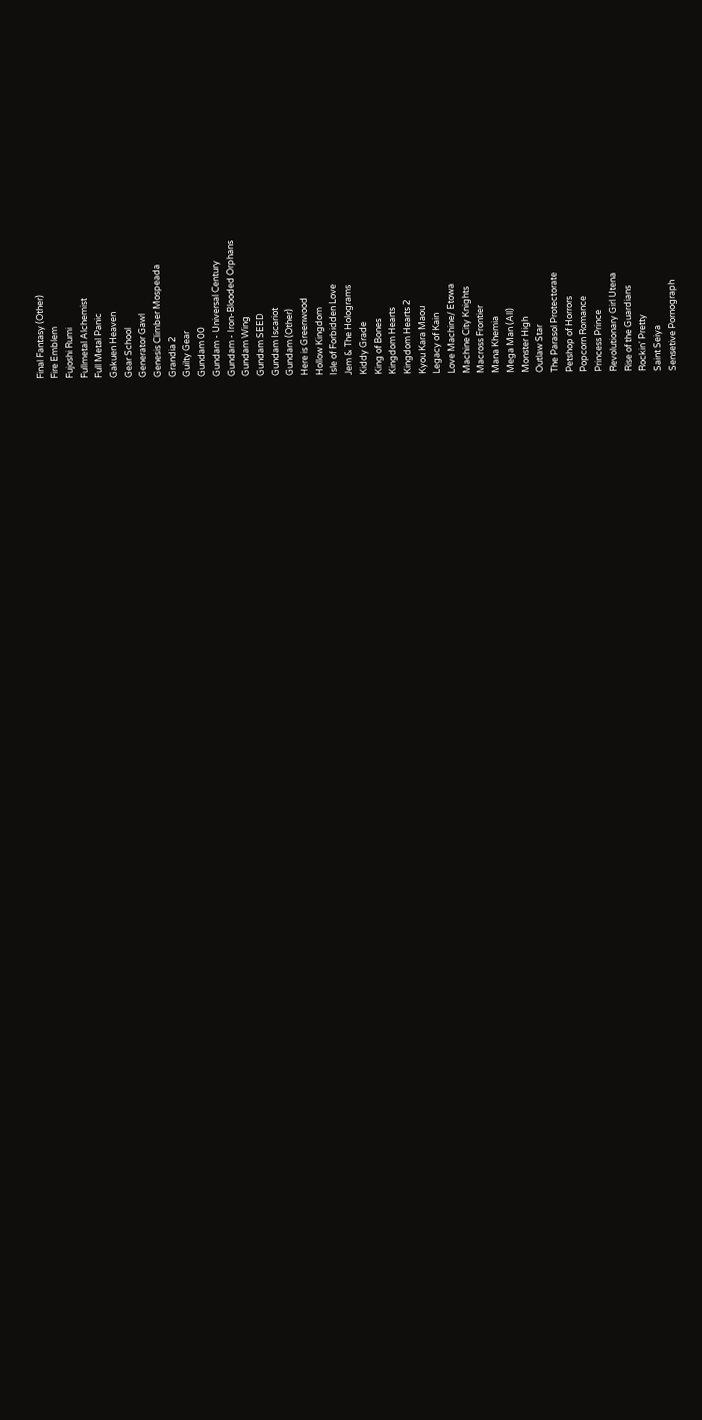Final Fantasy (Other)
Fire Emblem
Fujoshi Rumi
Fullmetal Alchemist
Full Metal Panic
Gakuen Heaven
Gear School
Generator Gawl
Genesis Climber Mospeada
Grandia 2
Guilty Gear
Gundam 00
Gundam - Universal Century
Gundam - Iron-Blooded Orphans
Gundam Wing
Gundam SEED
Gundam Iscariot
Gundam (Other)
Here is Greenwood
Hollow Kingdom
Isle of Forbidden Love
Jem & The Holograms
Kiddy Grade
King of Bones
Kingdom Hearts
Kingdom Hearts 2
Kyou Kara Maou
Legacy of Kain
Love Machine/ Etowa
Machine City Knights
Macross Frontier
Mana Khemia
Mega Man (All)
Monster High
Outlaw Star
The Parasol Protectorate
Petshop of Horrors
Popcorn Romance
Princess Prince
Revolutionary Girl Utena
Rise of the Guardians
Rockin' Pretty
Saint Seiya
Sensetive Pornograph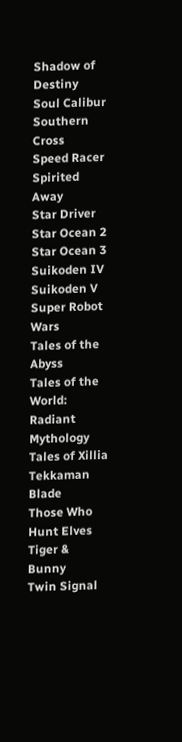Shadow of Destiny
Soul Calibur
Southern Cross
Speed Racer
Spirited Away
Star Driver
Star Ocean 2
Star Ocean 3
Suikoden IV
Suikoden V
Super Robot Wars
Tales of the Abyss
Tales of the World: Radiant Mythology
Tales of Xillia
Tekkaman Blade
Those Who Hunt Elves
Tiger & Bunny
Twin Signal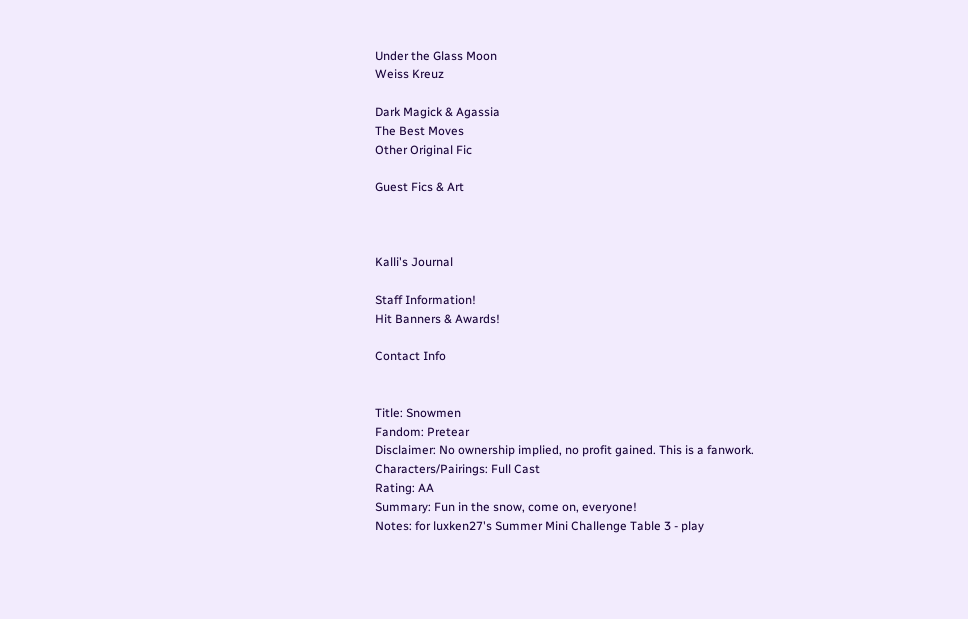Under the Glass Moon
Weiss Kreuz

Dark Magick & Agassia
The Best Moves
Other Original Fic

Guest Fics & Art



Kalli's Journal

Staff Information!
Hit Banners & Awards!

Contact Info


Title: Snowmen
Fandom: Pretear
Disclaimer: No ownership implied, no profit gained. This is a fanwork.
Characters/Pairings: Full Cast
Rating: AA
Summary: Fun in the snow, come on, everyone!
Notes: for luxken27's Summer Mini Challenge Table 3 - play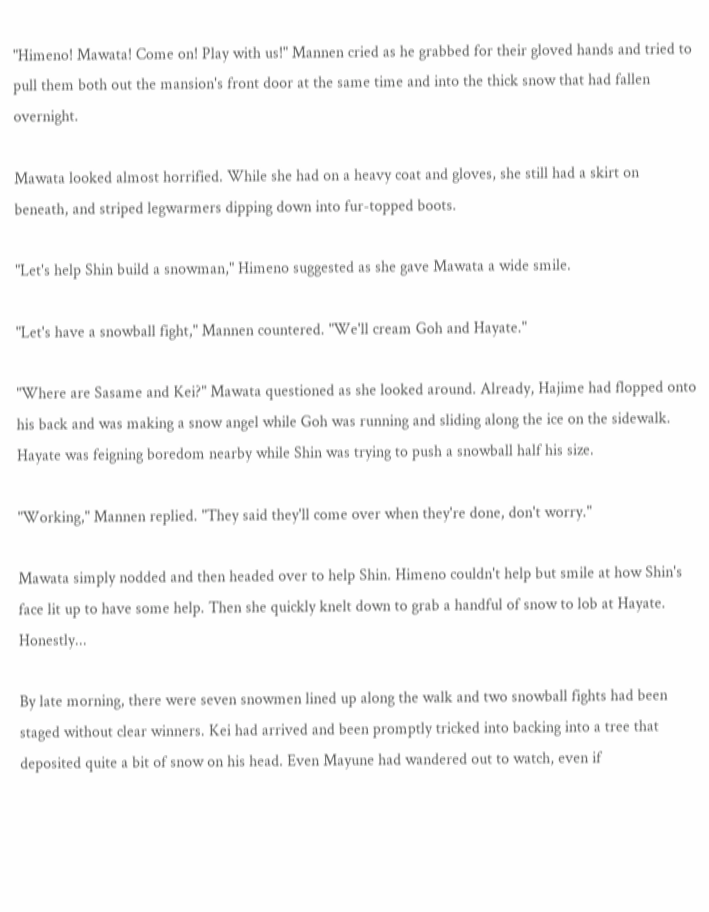"Himeno! Mawata! Come on! Play with us!" Mannen cried as he grabbed for their gloved hands and tried to pull them both out the mansion's front door at the same time and into the thick snow that had fallen overnight.

Mawata looked almost horrified. While she had on a heavy coat and gloves, she still had a skirt on beneath, and striped legwarmers dipping down into fur-topped boots.

"Let's help Shin build a snowman," Himeno suggested as she gave Mawata a wide smile.

"Let's have a snowball fight," Mannen countered. "We'll cream Goh and Hayate."

"Where are Sasame and Kei?" Mawata questioned as she looked around. Already, Hajime had flopped onto his back and was making a snow angel while Goh was running and sliding along the ice on the sidewalk. Hayate was feigning boredom nearby while Shin was trying to push a snowball half his size.

"Working," Mannen replied. "They said they'll come over when they're done, don't worry."

Mawata simply nodded and then headed over to help Shin. Himeno couldn't help but smile at how Shin's face lit up to have some help. Then she quickly knelt down to grab a handful of snow to lob at Hayate. Honestly...

By late morning, there were seven snowmen lined up along the walk and two snowball fights had been staged without clear winners. Kei had arrived and been promptly tricked into backing into a tree that deposited quite a bit of snow on his head. Even Mayune had wandered out to watch, even if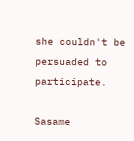she couldn't be persuaded to participate.

Sasame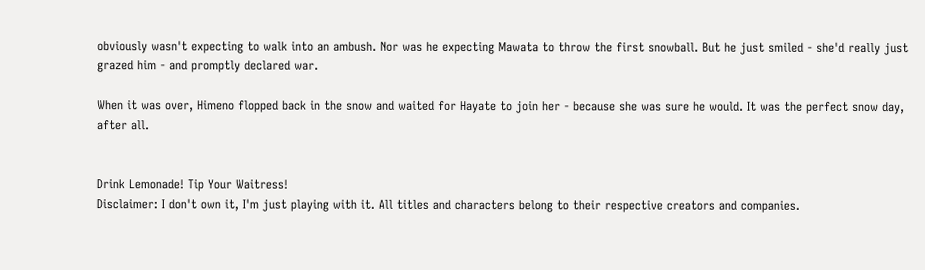obviously wasn't expecting to walk into an ambush. Nor was he expecting Mawata to throw the first snowball. But he just smiled - she'd really just grazed him - and promptly declared war.

When it was over, Himeno flopped back in the snow and waited for Hayate to join her - because she was sure he would. It was the perfect snow day, after all.


Drink Lemonade! Tip Your Waitress!
Disclaimer: I don't own it, I'm just playing with it. All titles and characters belong to their respective creators and companies.